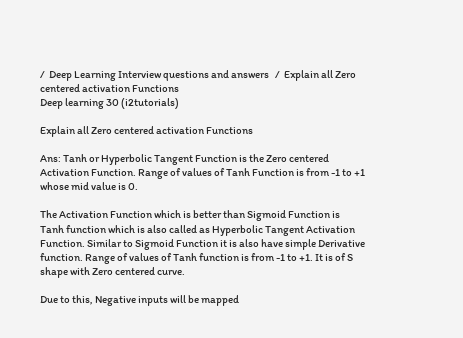/  Deep Learning Interview questions and answers   /  Explain all Zero centered activation Functions
Deep learning 30 (i2tutorials)

Explain all Zero centered activation Functions

Ans: Tanh or Hyperbolic Tangent Function is the Zero centered Activation Function. Range of values of Tanh Function is from -1 to +1 whose mid value is 0.

The Activation Function which is better than Sigmoid Function is Tanh function which is also called as Hyperbolic Tangent Activation Function. Similar to Sigmoid Function it is also have simple Derivative function. Range of values of Tanh function is from -1 to +1. It is of S shape with Zero centered curve.

Due to this, Negative inputs will be mapped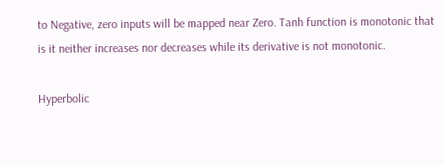to Negative, zero inputs will be mapped near Zero. Tanh function is monotonic that is it neither increases nor decreases while its derivative is not monotonic.

Hyperbolic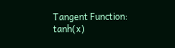Tangent Function: tanh(x)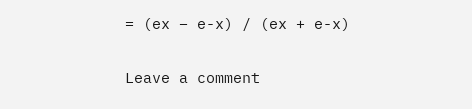= (ex – e-x) / (ex + e-x)

Leave a comment